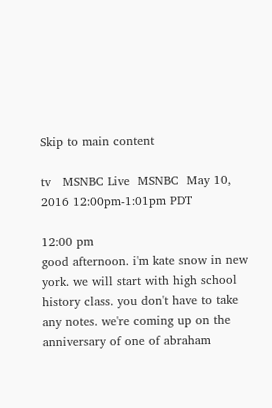Skip to main content

tv   MSNBC Live  MSNBC  May 10, 2016 12:00pm-1:01pm PDT

12:00 pm
good afternoon. i'm kate snow in new york. we will start with high school history class. you don't have to take any notes. we're coming up on the anniversary of one of abraham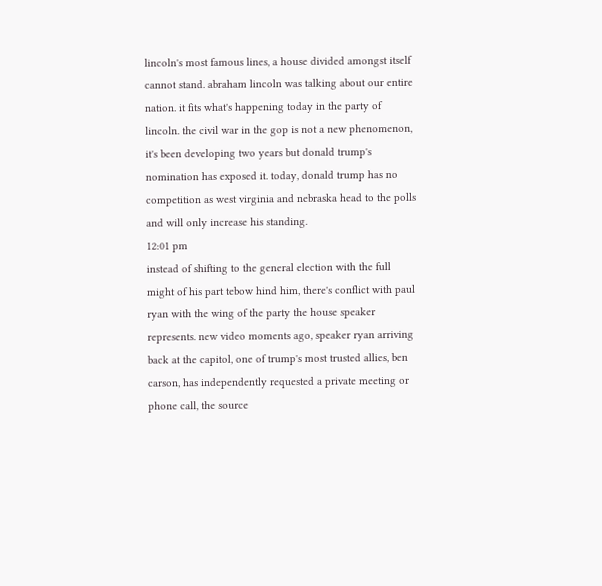lincoln's most famous lines, a house divided amongst itself cannot stand. abraham lincoln was talking about our entire nation. it fits what's happening today in the party of lincoln. the civil war in the gop is not a new phenomenon, it's been developing two years but donald trump's nomination has exposed it. today, donald trump has no competition as west virginia and nebraska head to the polls and will only increase his standing.
12:01 pm
instead of shifting to the general election with the full might of his part tebow hind him, there's conflict with paul ryan with the wing of the party the house speaker represents. new video moments ago, speaker ryan arriving back at the capitol, one of trump's most trusted allies, ben carson, has independently requested a private meeting or phone call, the source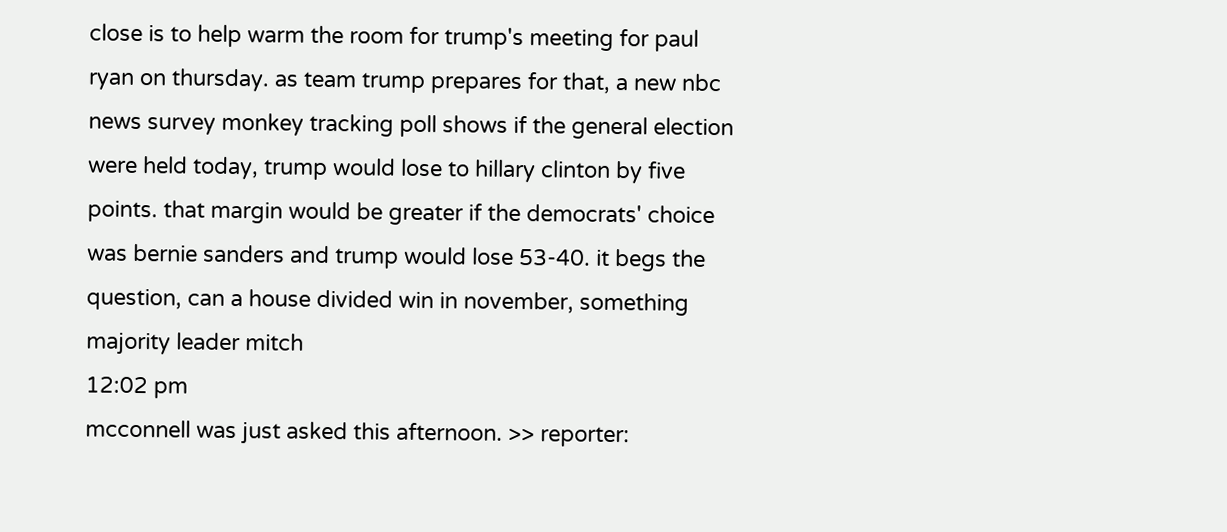close is to help warm the room for trump's meeting for paul ryan on thursday. as team trump prepares for that, a new nbc news survey monkey tracking poll shows if the general election were held today, trump would lose to hillary clinton by five points. that margin would be greater if the democrats' choice was bernie sanders and trump would lose 53-40. it begs the question, can a house divided win in november, something majority leader mitch
12:02 pm
mcconnell was just asked this afternoon. >> reporter: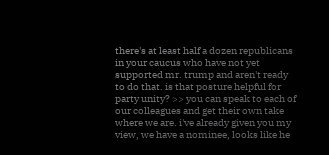there's at least half a dozen republicans in your caucus who have not yet supported mr. trump and aren't ready to do that. is that posture helpful for party unity? >> you can speak to each of our colleagues and get their own take where we are. i've already given you my view, we have a nominee, looks like he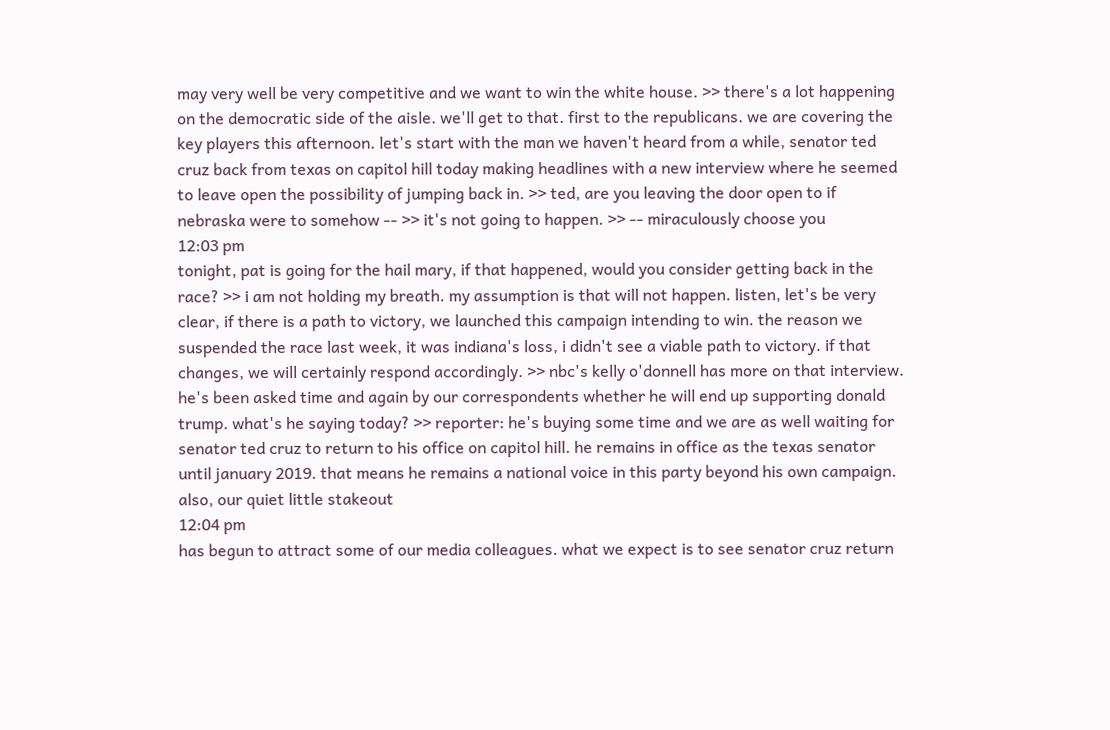may very well be very competitive and we want to win the white house. >> there's a lot happening on the democratic side of the aisle. we'll get to that. first to the republicans. we are covering the key players this afternoon. let's start with the man we haven't heard from a while, senator ted cruz back from texas on capitol hill today making headlines with a new interview where he seemed to leave open the possibility of jumping back in. >> ted, are you leaving the door open to if nebraska were to somehow -- >> it's not going to happen. >> -- miraculously choose you
12:03 pm
tonight, pat is going for the hail mary, if that happened, would you consider getting back in the race? >> i am not holding my breath. my assumption is that will not happen. listen, let's be very clear, if there is a path to victory, we launched this campaign intending to win. the reason we suspended the race last week, it was indiana's loss, i didn't see a viable path to victory. if that changes, we will certainly respond accordingly. >> nbc's kelly o'donnell has more on that interview. he's been asked time and again by our correspondents whether he will end up supporting donald trump. what's he saying today? >> reporter: he's buying some time and we are as well waiting for senator ted cruz to return to his office on capitol hill. he remains in office as the texas senator until january 2019. that means he remains a national voice in this party beyond his own campaign. also, our quiet little stakeout
12:04 pm
has begun to attract some of our media colleagues. what we expect is to see senator cruz return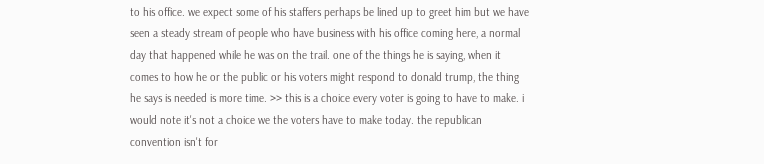to his office. we expect some of his staffers perhaps be lined up to greet him but we have seen a steady stream of people who have business with his office coming here, a normal day that happened while he was on the trail. one of the things he is saying, when it comes to how he or the public or his voters might respond to donald trump, the thing he says is needed is more time. >> this is a choice every voter is going to have to make. i would note it's not a choice we the voters have to make today. the republican convention isn't for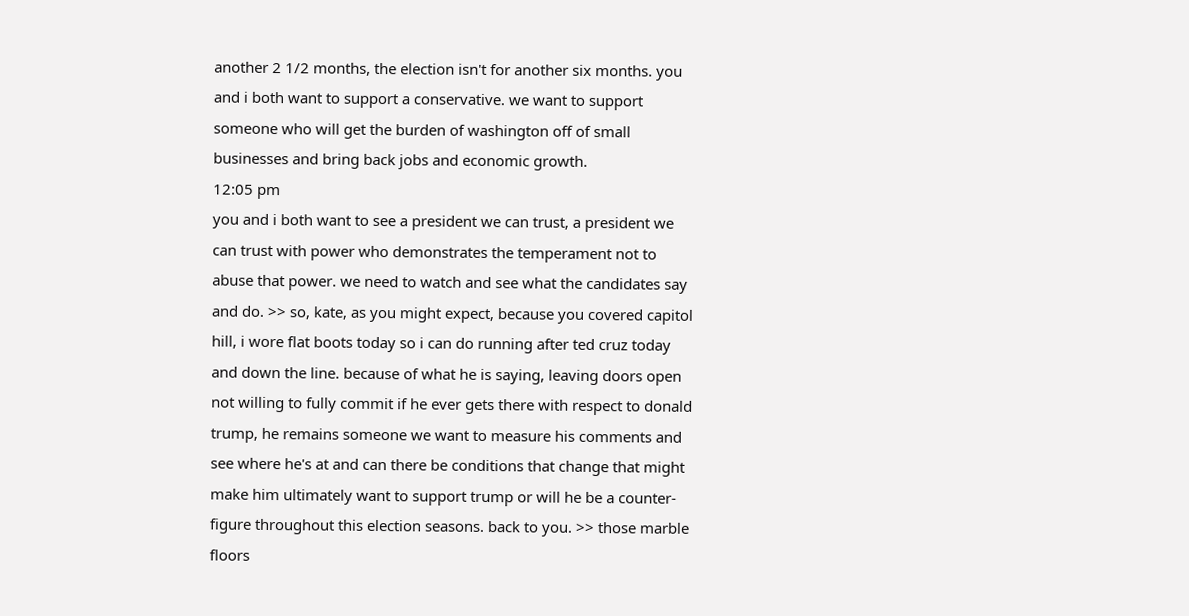another 2 1/2 months, the election isn't for another six months. you and i both want to support a conservative. we want to support someone who will get the burden of washington off of small businesses and bring back jobs and economic growth.
12:05 pm
you and i both want to see a president we can trust, a president we can trust with power who demonstrates the temperament not to abuse that power. we need to watch and see what the candidates say and do. >> so, kate, as you might expect, because you covered capitol hill, i wore flat boots today so i can do running after ted cruz today and down the line. because of what he is saying, leaving doors open not willing to fully commit if he ever gets there with respect to donald trump, he remains someone we want to measure his comments and see where he's at and can there be conditions that change that might make him ultimately want to support trump or will he be a counter-figure throughout this election seasons. back to you. >> those marble floors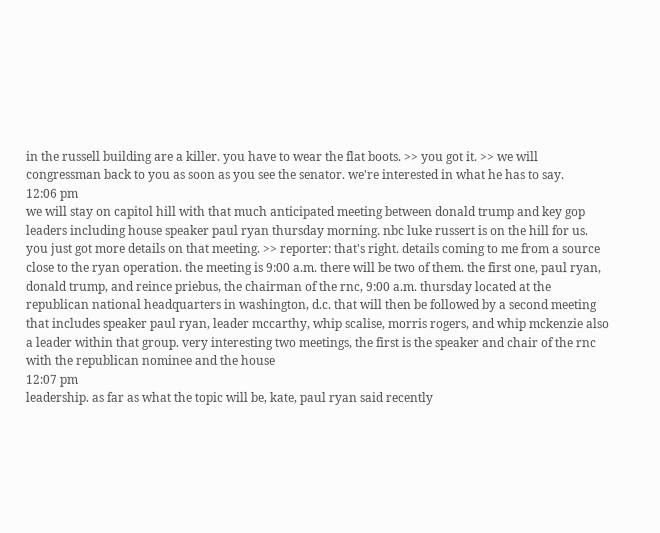in the russell building are a killer. you have to wear the flat boots. >> you got it. >> we will congressman back to you as soon as you see the senator. we're interested in what he has to say.
12:06 pm
we will stay on capitol hill with that much anticipated meeting between donald trump and key gop leaders including house speaker paul ryan thursday morning. nbc luke russert is on the hill for us. you just got more details on that meeting. >> reporter: that's right. details coming to me from a source close to the ryan operation. the meeting is 9:00 a.m. there will be two of them. the first one, paul ryan, donald trump, and reince priebus, the chairman of the rnc, 9:00 a.m. thursday located at the republican national headquarters in washington, d.c. that will then be followed by a second meeting that includes speaker paul ryan, leader mccarthy, whip scalise, morris rogers, and whip mckenzie also a leader within that group. very interesting two meetings, the first is the speaker and chair of the rnc with the republican nominee and the house
12:07 pm
leadership. as far as what the topic will be, kate, paul ryan said recently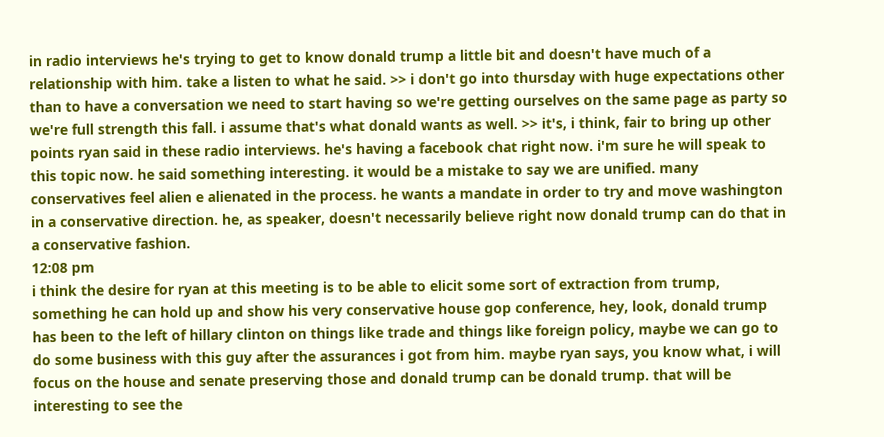in radio interviews he's trying to get to know donald trump a little bit and doesn't have much of a relationship with him. take a listen to what he said. >> i don't go into thursday with huge expectations other than to have a conversation we need to start having so we're getting ourselves on the same page as party so we're full strength this fall. i assume that's what donald wants as well. >> it's, i think, fair to bring up other points ryan said in these radio interviews. he's having a facebook chat right now. i'm sure he will speak to this topic now. he said something interesting. it would be a mistake to say we are unified. many conservatives feel alien e alienated in the process. he wants a mandate in order to try and move washington in a conservative direction. he, as speaker, doesn't necessarily believe right now donald trump can do that in a conservative fashion.
12:08 pm
i think the desire for ryan at this meeting is to be able to elicit some sort of extraction from trump, something he can hold up and show his very conservative house gop conference, hey, look, donald trump has been to the left of hillary clinton on things like trade and things like foreign policy, maybe we can go to do some business with this guy after the assurances i got from him. maybe ryan says, you know what, i will focus on the house and senate preserving those and donald trump can be donald trump. that will be interesting to see the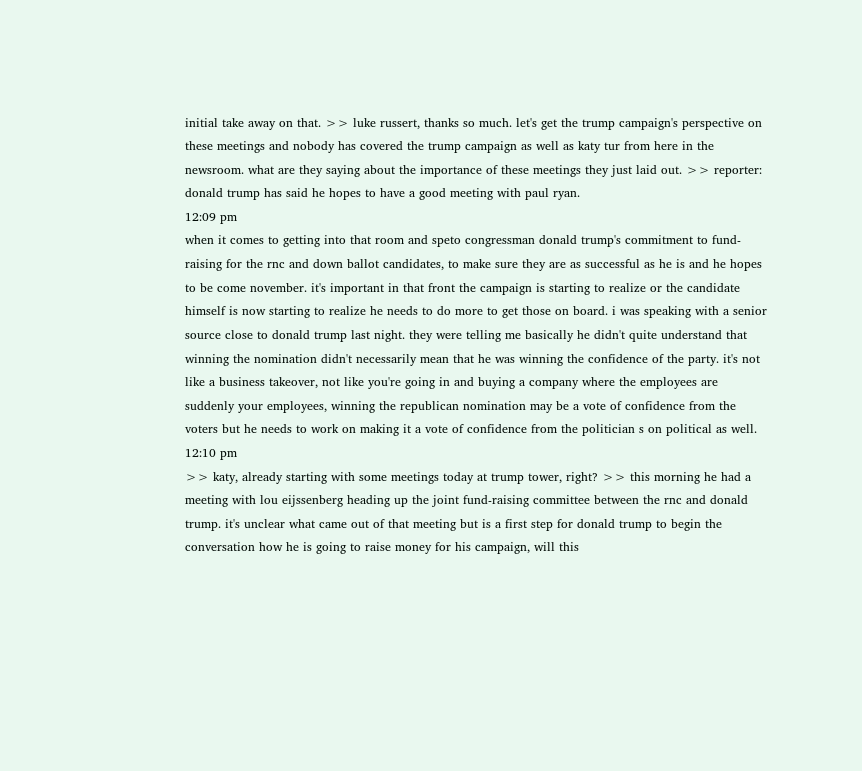initial take away on that. >> luke russert, thanks so much. let's get the trump campaign's perspective on these meetings and nobody has covered the trump campaign as well as katy tur from here in the newsroom. what are they saying about the importance of these meetings they just laid out. >> reporter: donald trump has said he hopes to have a good meeting with paul ryan.
12:09 pm
when it comes to getting into that room and speto congressman donald trump's commitment to fund-raising for the rnc and down ballot candidates, to make sure they are as successful as he is and he hopes to be come november. it's important in that front the campaign is starting to realize or the candidate himself is now starting to realize he needs to do more to get those on board. i was speaking with a senior source close to donald trump last night. they were telling me basically he didn't quite understand that winning the nomination didn't necessarily mean that he was winning the confidence of the party. it's not like a business takeover, not like you're going in and buying a company where the employees are suddenly your employees, winning the republican nomination may be a vote of confidence from the voters but he needs to work on making it a vote of confidence from the politician s on political as well.
12:10 pm
>> katy, already starting with some meetings today at trump tower, right? >> this morning he had a meeting with lou eijssenberg heading up the joint fund-raising committee between the rnc and donald trump. it's unclear what came out of that meeting but is a first step for donald trump to begin the conversation how he is going to raise money for his campaign, will this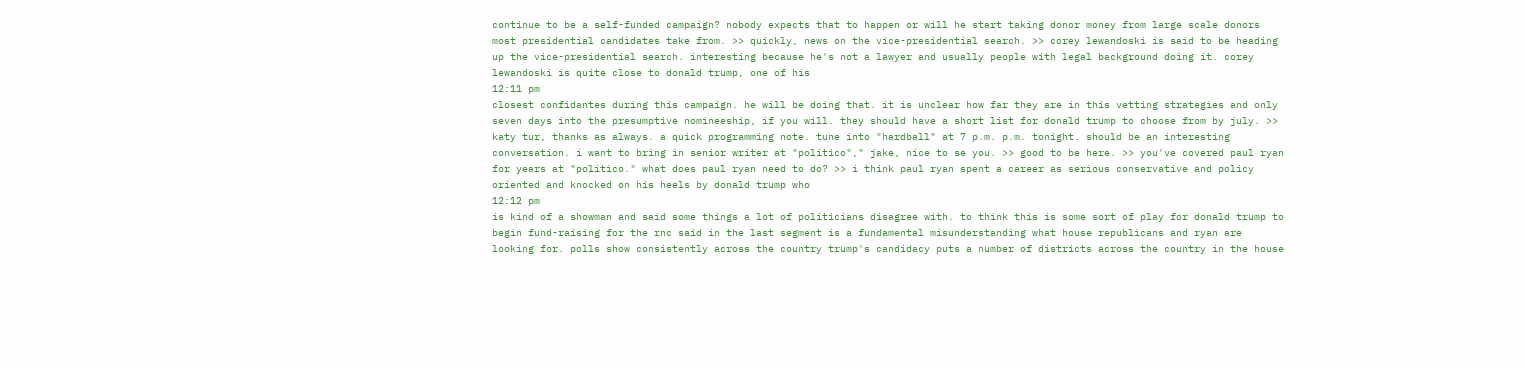continue to be a self-funded campaign? nobody expects that to happen or will he start taking donor money from large scale donors most presidential candidates take from. >> quickly, news on the vice-presidential search. >> corey lewandoski is said to be heading up the vice-presidential search. interesting because he's not a lawyer and usually people with legal background doing it. corey lewandoski is quite close to donald trump, one of his
12:11 pm
closest confidantes during this campaign. he will be doing that. it is unclear how far they are in this vetting strategies and only seven days into the presumptive nomineeship, if you will. they should have a short list for donald trump to choose from by july. >> katy tur, thanks as always. a quick programming note. tune into "hardball" at 7 p.m. p.m. tonight. should be an interesting conversation. i want to bring in senior writer at "politico"," jake, nice to se you. >> good to be here. >> you've covered paul ryan for years at "politico." what does paul ryan need to do? >> i think paul ryan spent a career as serious conservative and policy oriented and knocked on his heels by donald trump who
12:12 pm
is kind of a showman and said some things a lot of politicians disagree with. to think this is some sort of play for donald trump to begin fund-raising for the rnc said in the last segment is a fundamental misunderstanding what house republicans and ryan are looking for. polls show consistently across the country trump's candidacy puts a number of districts across the country in the house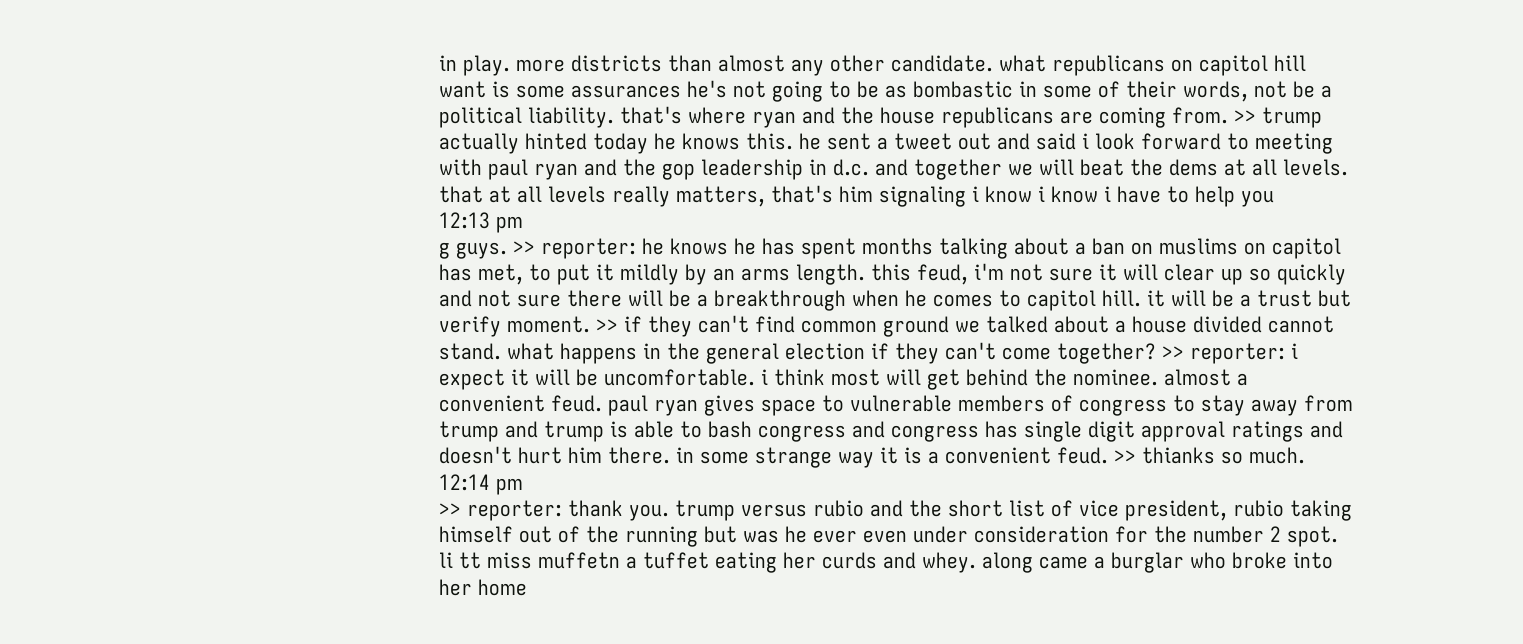in play. more districts than almost any other candidate. what republicans on capitol hill want is some assurances he's not going to be as bombastic in some of their words, not be a political liability. that's where ryan and the house republicans are coming from. >> trump actually hinted today he knows this. he sent a tweet out and said i look forward to meeting with paul ryan and the gop leadership in d.c. and together we will beat the dems at all levels. that at all levels really matters, that's him signaling i know i know i have to help you
12:13 pm
g guys. >> reporter: he knows he has spent months talking about a ban on muslims on capitol has met, to put it mildly by an arms length. this feud, i'm not sure it will clear up so quickly and not sure there will be a breakthrough when he comes to capitol hill. it will be a trust but verify moment. >> if they can't find common ground we talked about a house divided cannot stand. what happens in the general election if they can't come together? >> reporter: i expect it will be uncomfortable. i think most will get behind the nominee. almost a convenient feud. paul ryan gives space to vulnerable members of congress to stay away from trump and trump is able to bash congress and congress has single digit approval ratings and doesn't hurt him there. in some strange way it is a convenient feud. >> thianks so much.
12:14 pm
>> reporter: thank you. trump versus rubio and the short list of vice president, rubio taking himself out of the running but was he ever even under consideration for the number 2 spot. li tt miss muffetn a tuffet eating her curds and whey. along came a burglar who broke into her home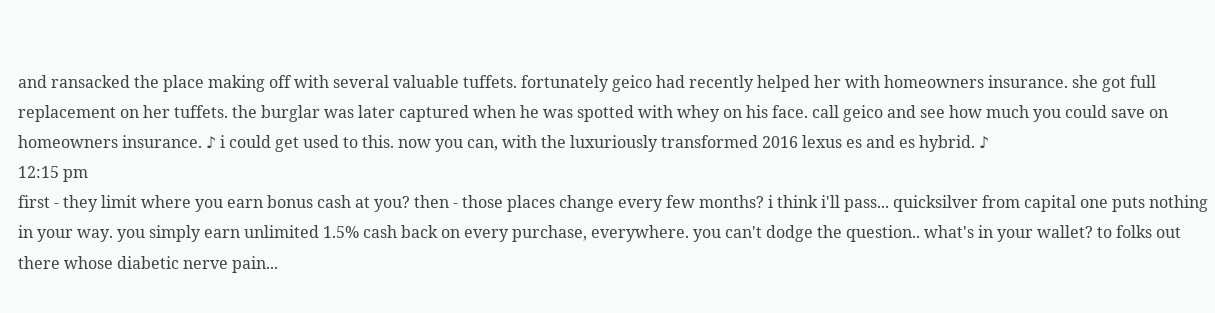and ransacked the place making off with several valuable tuffets. fortunately geico had recently helped her with homeowners insurance. she got full replacement on her tuffets. the burglar was later captured when he was spotted with whey on his face. call geico and see how much you could save on homeowners insurance. ♪ i could get used to this. now you can, with the luxuriously transformed 2016 lexus es and es hybrid. ♪
12:15 pm
first - they limit where you earn bonus cash at you? then - those places change every few months? i think i'll pass... quicksilver from capital one puts nothing in your way. you simply earn unlimited 1.5% cash back on every purchase, everywhere. you can't dodge the question.. what's in your wallet? to folks out there whose diabetic nerve pain...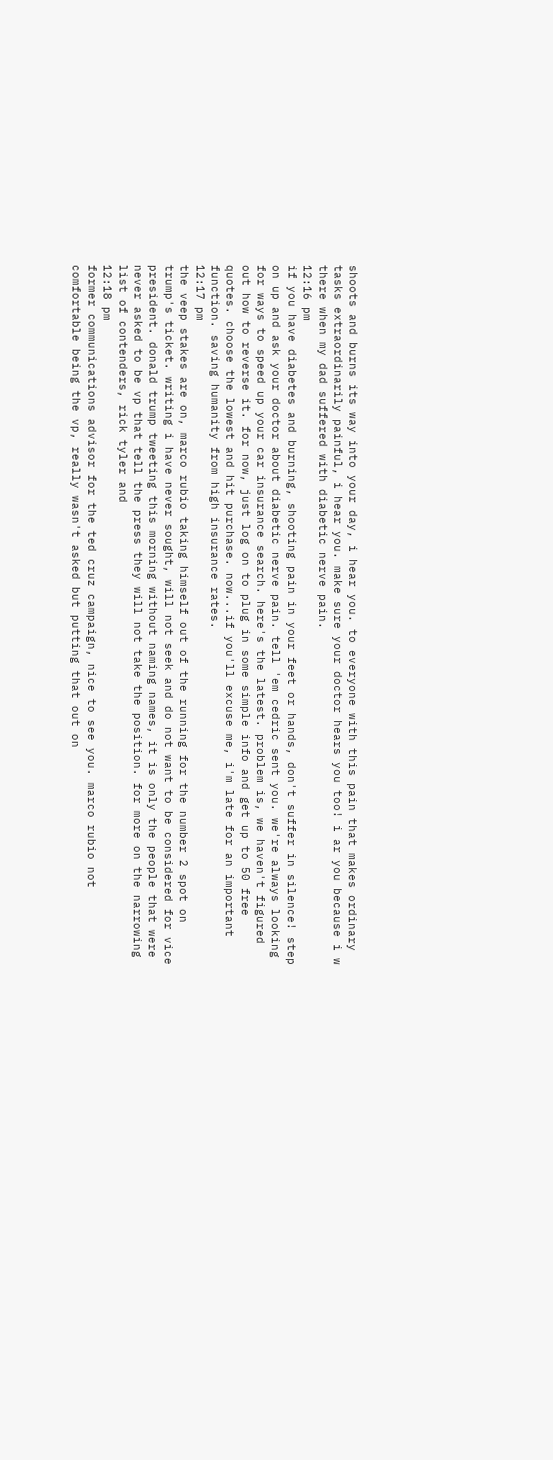shoots and burns its way into your day, i hear you. to everyone with this pain that makes ordinary tasks extraordinarily painful, i hear you. make sure your doctor hears you too! i ar you because i w there when my dad suffered with diabetic nerve pain.
12:16 pm
if you have diabetes and burning, shooting pain in your feet or hands, don't suffer in silence! step on up and ask your doctor about diabetic nerve pain. tell 'em cedric sent you. we're always looking for ways to speed up your car insurance search. here's the latest. problem is, we haven't figured out how to reverse it. for now, just log on to plug in some simple info and get up to 50 free quotes. choose the lowest and hit purchase. now...if you'll excuse me, i'm late for an important function. saving humanity from high insurance rates.
12:17 pm
the veep stakes are on, marco rubio taking himself out of the running for the number 2 spot on trump's ticket. writing i have never sought, will not seek and do not want to be considered for vice president. donald trump tweeting this morning without naming names, it is only the people that were never asked to be vp that tell the press they will not take the position. for more on the narrowing list of contenders, rick tyler and
12:18 pm
former communications advisor for the ted cruz campaign, nice to see you. marco rubio not comfortable being the vp, really wasn't asked but putting that out on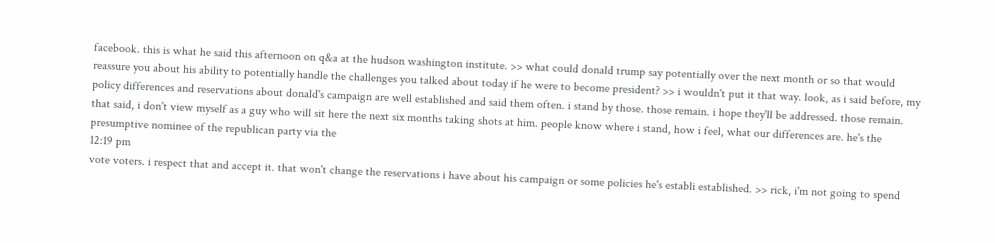facebook. this is what he said this afternoon on q&a at the hudson washington institute. >> what could donald trump say potentially over the next month or so that would reassure you about his ability to potentially handle the challenges you talked about today if he were to become president? >> i wouldn't put it that way. look, as i said before, my policy differences and reservations about donald's campaign are well established and said them often. i stand by those. those remain. i hope they'll be addressed. those remain. that said, i don't view myself as a guy who will sit here the next six months taking shots at him. people know where i stand, how i feel, what our differences are. he's the presumptive nominee of the republican party via the
12:19 pm
vote voters. i respect that and accept it. that won't change the reservations i have about his campaign or some policies he's establi established. >> rick, i'm not going to spend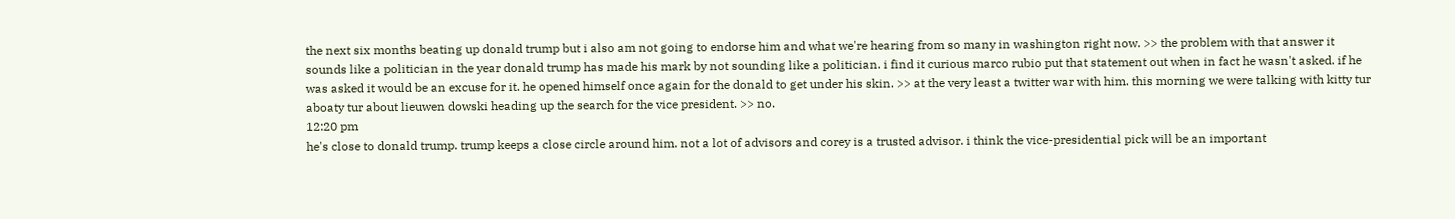the next six months beating up donald trump but i also am not going to endorse him and what we're hearing from so many in washington right now. >> the problem with that answer it sounds like a politician in the year donald trump has made his mark by not sounding like a politician. i find it curious marco rubio put that statement out when in fact he wasn't asked. if he was asked it would be an excuse for it. he opened himself once again for the donald to get under his skin. >> at the very least a twitter war with him. this morning we were talking with kitty tur aboaty tur about lieuwen dowski heading up the search for the vice president. >> no.
12:20 pm
he's close to donald trump. trump keeps a close circle around him. not a lot of advisors and corey is a trusted advisor. i think the vice-presidential pick will be an important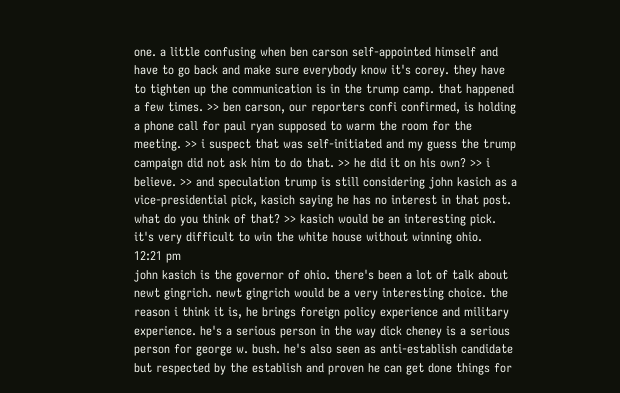one. a little confusing when ben carson self-appointed himself and have to go back and make sure everybody know it's corey. they have to tighten up the communication is in the trump camp. that happened a few times. >> ben carson, our reporters confi confirmed, is holding a phone call for paul ryan supposed to warm the room for the meeting. >> i suspect that was self-initiated and my guess the trump campaign did not ask him to do that. >> he did it on his own? >> i believe. >> and speculation trump is still considering john kasich as a vice-presidential pick, kasich saying he has no interest in that post. what do you think of that? >> kasich would be an interesting pick. it's very difficult to win the white house without winning ohio.
12:21 pm
john kasich is the governor of ohio. there's been a lot of talk about newt gingrich. newt gingrich would be a very interesting choice. the reason i think it is, he brings foreign policy experience and military experience. he's a serious person in the way dick cheney is a serious person for george w. bush. he's also seen as anti-establish candidate but respected by the establish and proven he can get done things for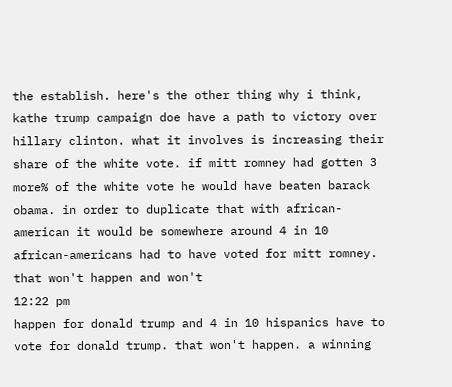the establish. here's the other thing why i think, kathe trump campaign doe have a path to victory over hillary clinton. what it involves is increasing their share of the white vote. if mitt romney had gotten 3 more% of the white vote he would have beaten barack obama. in order to duplicate that with african-american it would be somewhere around 4 in 10 african-americans had to have voted for mitt romney. that won't happen and won't
12:22 pm
happen for donald trump and 4 in 10 hispanics have to vote for donald trump. that won't happen. a winning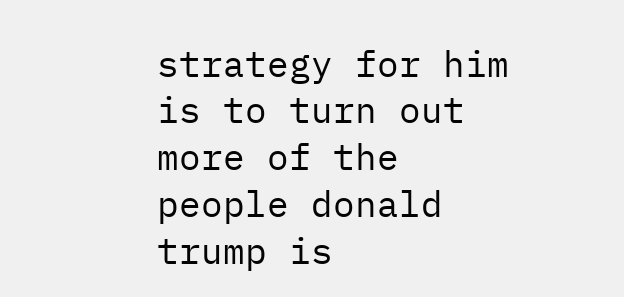strategy for him is to turn out more of the people donald trump is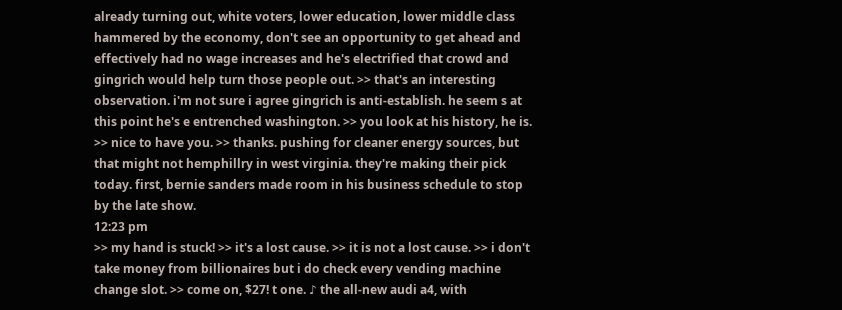already turning out, white voters, lower education, lower middle class hammered by the economy, don't see an opportunity to get ahead and effectively had no wage increases and he's electrified that crowd and gingrich would help turn those people out. >> that's an interesting observation. i'm not sure i agree gingrich is anti-establish. he seem s at this point he's e entrenched washington. >> you look at his history, he is. >> nice to have you. >> thanks. pushing for cleaner energy sources, but that might not hemphillry in west virginia. they're making their pick today. first, bernie sanders made room in his business schedule to stop by the late show.
12:23 pm
>> my hand is stuck! >> it's a lost cause. >> it is not a lost cause. >> i don't take money from billionaires but i do check every vending machine change slot. >> come on, $27! t one. ♪ the all-new audi a4, with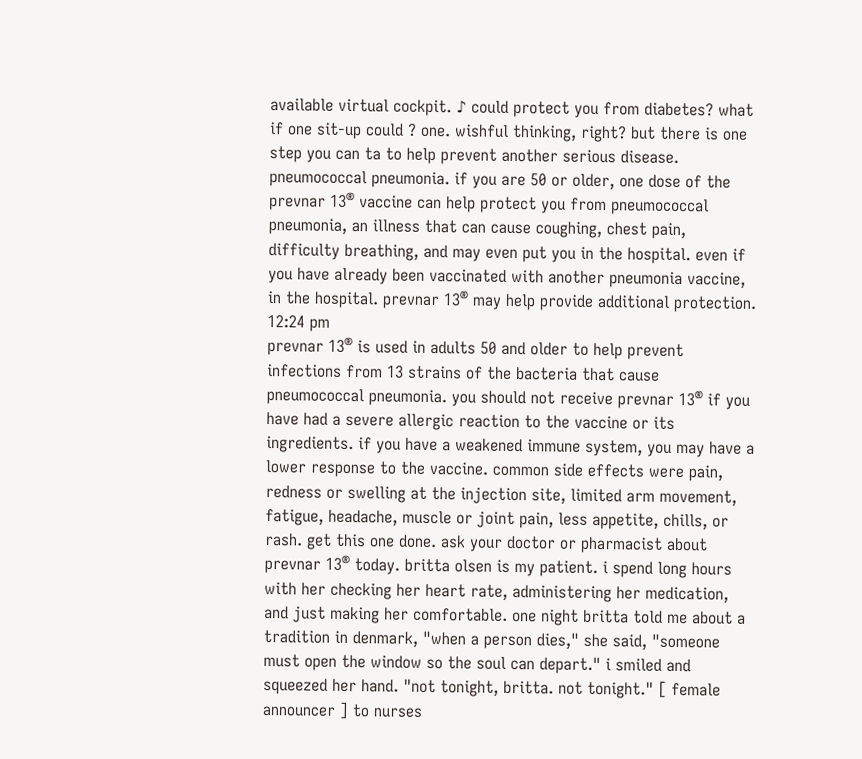available virtual cockpit. ♪ could protect you from diabetes? what if one sit-up could ? one. wishful thinking, right? but there is one step you can ta to help prevent another serious disease. pneumococcal pneumonia. if you are 50 or older, one dose of the prevnar 13® vaccine can help protect you from pneumococcal pneumonia, an illness that can cause coughing, chest pain, difficulty breathing, and may even put you in the hospital. even if you have already been vaccinated with another pneumonia vaccine, in the hospital. prevnar 13® may help provide additional protection.
12:24 pm
prevnar 13® is used in adults 50 and older to help prevent infections from 13 strains of the bacteria that cause pneumococcal pneumonia. you should not receive prevnar 13® if you have had a severe allergic reaction to the vaccine or its ingredients. if you have a weakened immune system, you may have a lower response to the vaccine. common side effects were pain, redness or swelling at the injection site, limited arm movement, fatigue, headache, muscle or joint pain, less appetite, chills, or rash. get this one done. ask your doctor or pharmacist about prevnar 13® today. britta olsen is my patient. i spend long hours with her checking her heart rate, administering her medication, and just making her comfortable. one night britta told me about a tradition in denmark, "when a person dies," she said, "someone must open the window so the soul can depart." i smiled and squeezed her hand. "not tonight, britta. not tonight." [ female announcer ] to nurses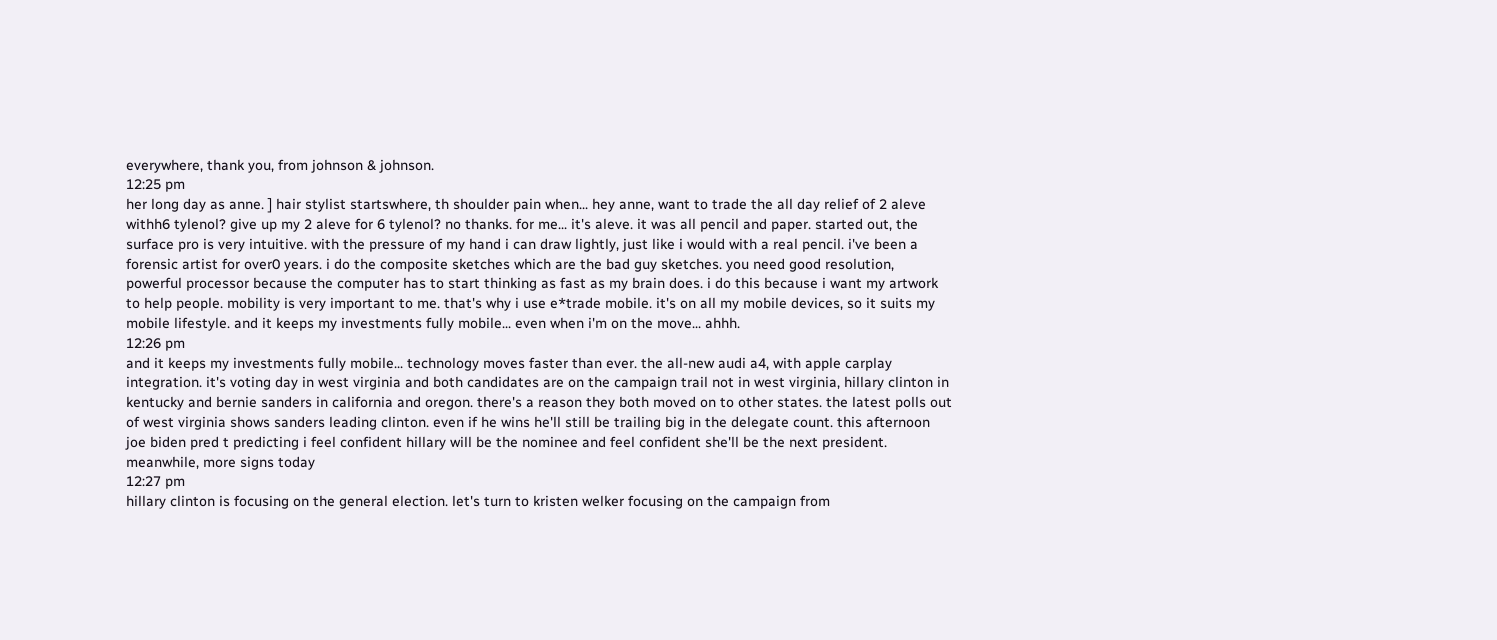everywhere, thank you, from johnson & johnson.
12:25 pm
her long day as anne. ] hair stylist startswhere, th shoulder pain when... hey anne, want to trade the all day relief of 2 aleve withh6 tylenol? give up my 2 aleve for 6 tylenol? no thanks. for me... it's aleve. it was all pencil and paper. started out, the surface pro is very intuitive. with the pressure of my hand i can draw lightly, just like i would with a real pencil. i've been a forensic artist for over0 years. i do the composite sketches which are the bad guy sketches. you need good resolution, powerful processor because the computer has to start thinking as fast as my brain does. i do this because i want my artwork to help people. mobility is very important to me. that's why i use e*trade mobile. it's on all my mobile devices, so it suits my mobile lifestyle. and it keeps my investments fully mobile... even when i'm on the move... ahhh.
12:26 pm
and it keeps my investments fully mobile... technology moves faster than ever. the all-new audi a4, with apple carplay integration. it's voting day in west virginia and both candidates are on the campaign trail not in west virginia, hillary clinton in kentucky and bernie sanders in california and oregon. there's a reason they both moved on to other states. the latest polls out of west virginia shows sanders leading clinton. even if he wins he'll still be trailing big in the delegate count. this afternoon joe biden pred t predicting i feel confident hillary will be the nominee and feel confident she'll be the next president. meanwhile, more signs today
12:27 pm
hillary clinton is focusing on the general election. let's turn to kristen welker focusing on the campaign from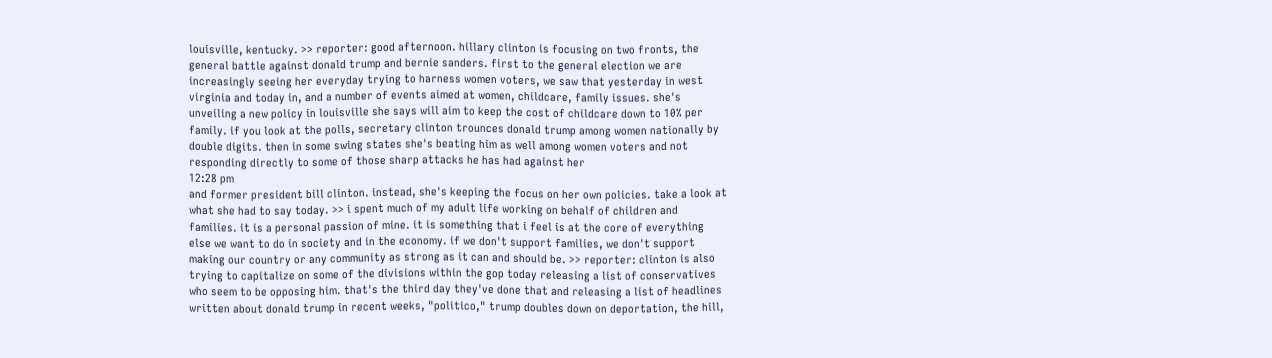louisville, kentucky. >> reporter: good afternoon. hillary clinton is focusing on two fronts, the general battle against donald trump and bernie sanders. first to the general election we are increasingly seeing her everyday trying to harness women voters, we saw that yesterday in west virginia and today in, and a number of events aimed at women, childcare, family issues. she's unveiling a new policy in louisville she says will aim to keep the cost of childcare down to 10% per family. if you look at the polls, secretary clinton trounces donald trump among women nationally by double digits. then in some swing states she's beating him as well among women voters and not responding directly to some of those sharp attacks he has had against her
12:28 pm
and former president bill clinton. instead, she's keeping the focus on her own policies. take a look at what she had to say today. >> i spent much of my adult life working on behalf of children and families. it is a personal passion of mine. it is something that i feel is at the core of everything else we want to do in society and in the economy. if we don't support families, we don't support making our country or any community as strong as it can and should be. >> reporter: clinton is also trying to capitalize on some of the divisions within the gop today releasing a list of conservatives who seem to be opposing him. that's the third day they've done that and releasing a list of headlines written about donald trump in recent weeks, "politico," trump doubles down on deportation, the hill,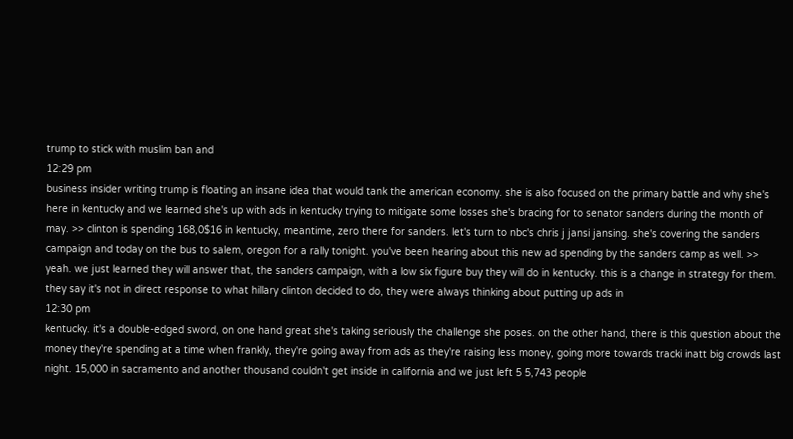trump to stick with muslim ban and
12:29 pm
business insider writing trump is floating an insane idea that would tank the american economy. she is also focused on the primary battle and why she's here in kentucky and we learned she's up with ads in kentucky trying to mitigate some losses she's bracing for to senator sanders during the month of may. >> clinton is spending 168,0$16 in kentucky, meantime, zero there for sanders. let's turn to nbc's chris j jansi jansing. she's covering the sanders campaign and today on the bus to salem, oregon for a rally tonight. you've been hearing about this new ad spending by the sanders camp as well. >> yeah. we just learned they will answer that, the sanders campaign, with a low six figure buy they will do in kentucky. this is a change in strategy for them. they say it's not in direct response to what hillary clinton decided to do, they were always thinking about putting up ads in
12:30 pm
kentucky. it's a double-edged sword, on one hand great she's taking seriously the challenge she poses. on the other hand, there is this question about the money they're spending at a time when frankly, they're going away from ads as they're raising less money, going more towards tracki inatt big crowds last night. 15,000 in sacramento and another thousand couldn't get inside in california and we just left 5 5,743 people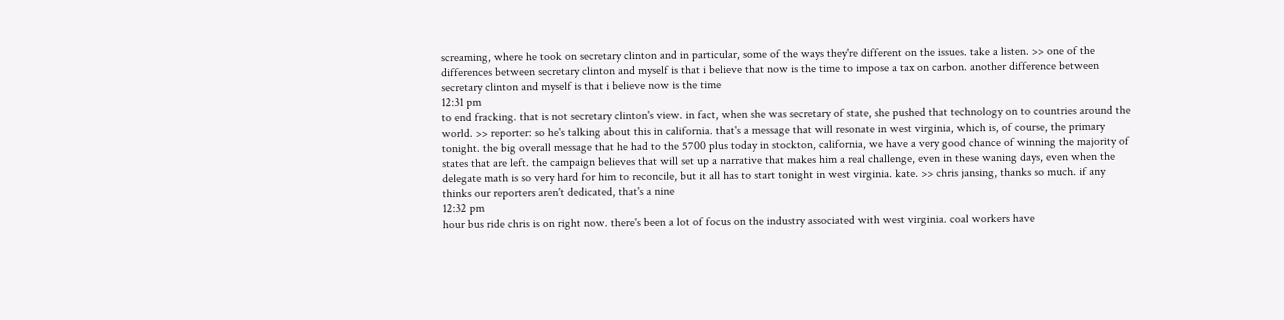screaming, where he took on secretary clinton and in particular, some of the ways they're different on the issues. take a listen. >> one of the differences between secretary clinton and myself is that i believe that now is the time to impose a tax on carbon. another difference between secretary clinton and myself is that i believe now is the time
12:31 pm
to end fracking. that is not secretary clinton's view. in fact, when she was secretary of state, she pushed that technology on to countries around the world. >> reporter: so he's talking about this in california. that's a message that will resonate in west virginia, which is, of course, the primary tonight. the big overall message that he had to the 5700 plus today in stockton, california, we have a very good chance of winning the majority of states that are left. the campaign believes that will set up a narrative that makes him a real challenge, even in these waning days, even when the delegate math is so very hard for him to reconcile, but it all has to start tonight in west virginia. kate. >> chris jansing, thanks so much. if any thinks our reporters aren't dedicated, that's a nine
12:32 pm
hour bus ride chris is on right now. there's been a lot of focus on the industry associated with west virginia. coal workers have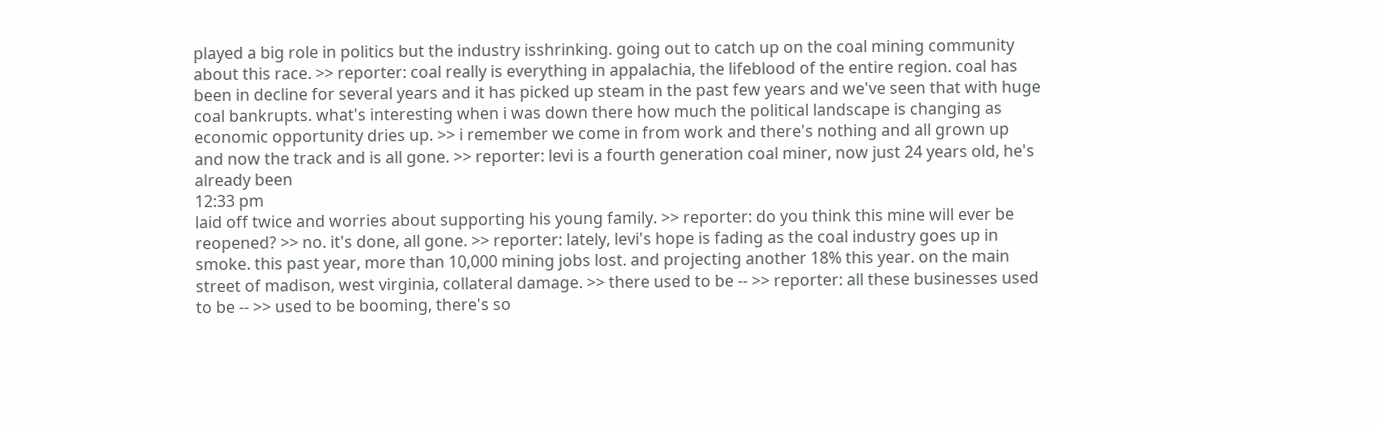played a big role in politics but the industry isshrinking. going out to catch up on the coal mining community about this race. >> reporter: coal really is everything in appalachia, the lifeblood of the entire region. coal has been in decline for several years and it has picked up steam in the past few years and we've seen that with huge coal bankrupts. what's interesting when i was down there how much the political landscape is changing as economic opportunity dries up. >> i remember we come in from work and there's nothing and all grown up and now the track and is all gone. >> reporter: levi is a fourth generation coal miner, now just 24 years old, he's already been
12:33 pm
laid off twice and worries about supporting his young family. >> reporter: do you think this mine will ever be reopened? >> no. it's done, all gone. >> reporter: lately, levi's hope is fading as the coal industry goes up in smoke. this past year, more than 10,000 mining jobs lost. and projecting another 18% this year. on the main street of madison, west virginia, collateral damage. >> there used to be -- >> reporter: all these businesses used to be -- >> used to be booming, there's so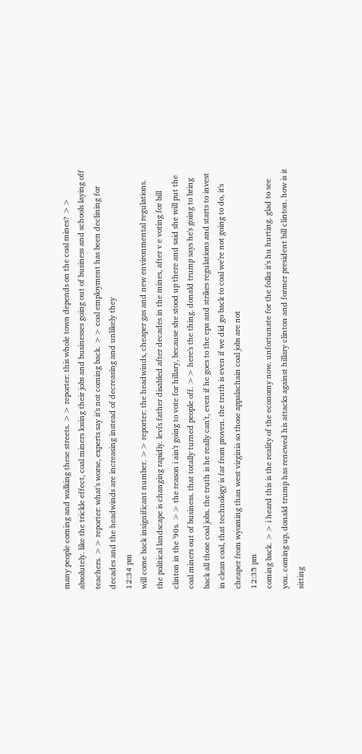many people coming and walking these streets. >> reporter: this whole town depends on the coal mines? >> absolutely. like the trickle effect, coal miners losing their jobs and businesses going out of business and schools laying off teachers. >> reporter: what's worse, experts say it's not coming back. >> coal employment has been declining for decades and the headwinds are increasing instead of decreasing and unlikely they
12:34 pm
will come back insignificant number. >> reporter: the headwinds, cheaper gas and new environmental regulations. the political landscape is changing rapidly. levi's father disabled after decades in the mines, after v e voting for bill clinton in the '90s. >> the reason i ain't going to vote for hillary, because she stood up there and said she will put the coal miners out of business. that totally turned people off. >> here's the thing. donald trump says he's going to bring back all those coal jobs. the truth is he really can't, even if he goes to the epa and strikes regulations and starts to invest in clean coal, that technology is far from proven. the truth is even if we did go back to coal we're not going to do, it's cheaper from wyoming than west virginia so those appalachain coal jobs are not
12:35 pm
coming back. >> i heard this is the reality of the economy now. unfortunate for the folks it's hu hurting. glad to see you. coming up, donald trump has renewed his attacks against hillary clinton and former president bill clinton. how is it sitting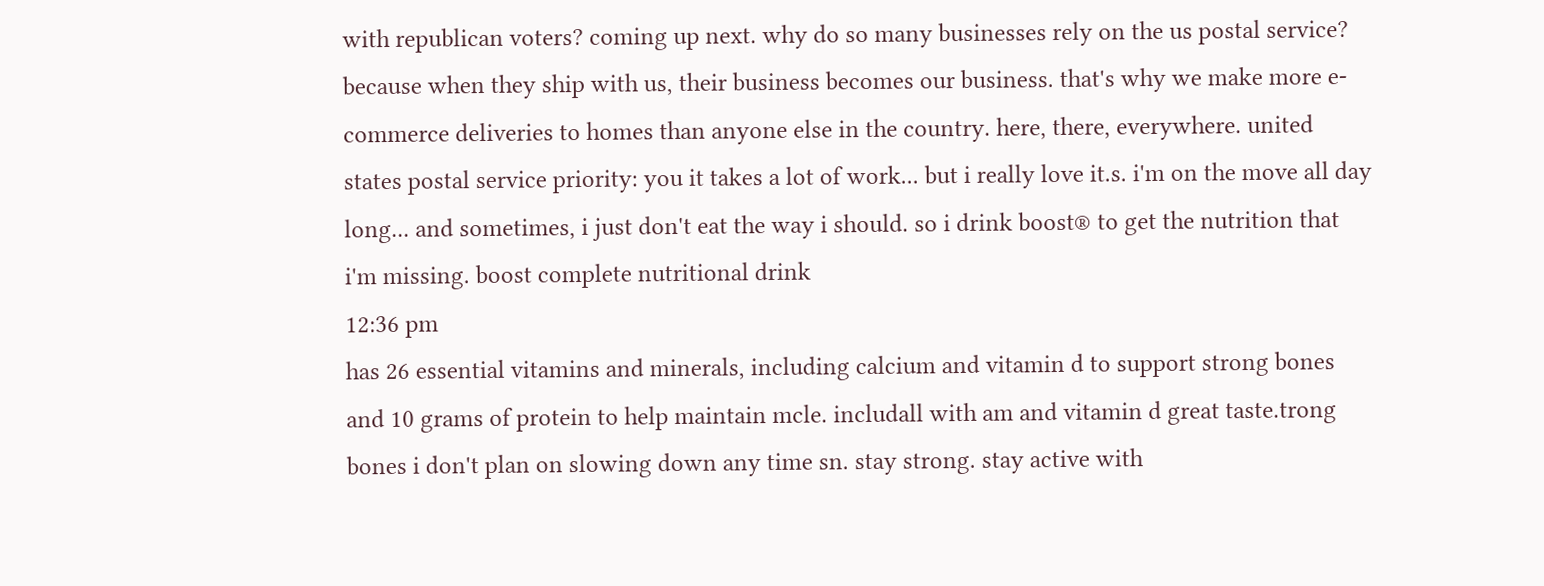with republican voters? coming up next. why do so many businesses rely on the us postal service? because when they ship with us, their business becomes our business. that's why we make more e-commerce deliveries to homes than anyone else in the country. here, there, everywhere. united states postal service priority: you it takes a lot of work... but i really love it.s. i'm on the move all day long... and sometimes, i just don't eat the way i should. so i drink boost® to get the nutrition that i'm missing. boost complete nutritional drink
12:36 pm
has 26 essential vitamins and minerals, including calcium and vitamin d to support strong bones and 10 grams of protein to help maintain mcle. includall with am and vitamin d great taste.trong bones i don't plan on slowing down any time sn. stay strong. stay active with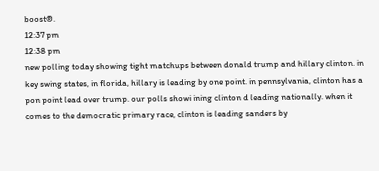boost®.
12:37 pm
12:38 pm
new polling today showing tight matchups between donald trump and hillary clinton. in key swing states, in florida, hillary is leading by one point. in pennsylvania, clinton has a pon point lead over trump. our polls showi ining clinton d leading nationally. when it comes to the democratic primary race, clinton is leading sanders by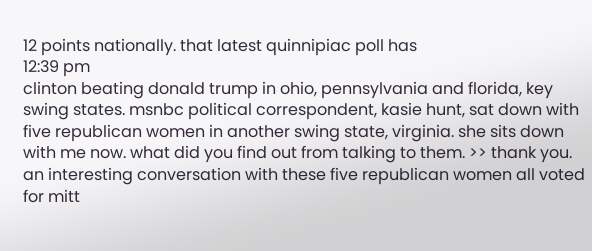12 points nationally. that latest quinnipiac poll has
12:39 pm
clinton beating donald trump in ohio, pennsylvania and florida, key swing states. msnbc political correspondent, kasie hunt, sat down with five republican women in another swing state, virginia. she sits down with me now. what did you find out from talking to them. >> thank you. an interesting conversation with these five republican women all voted for mitt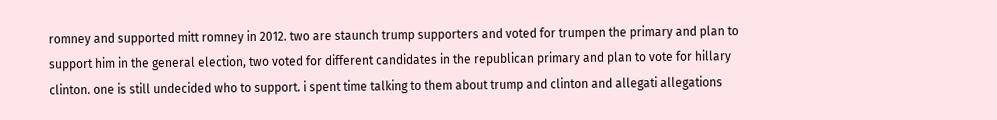romney and supported mitt romney in 2012. two are staunch trump supporters and voted for trumpen the primary and plan to support him in the general election, two voted for different candidates in the republican primary and plan to vote for hillary clinton. one is still undecided who to support. i spent time talking to them about trump and clinton and allegati allegations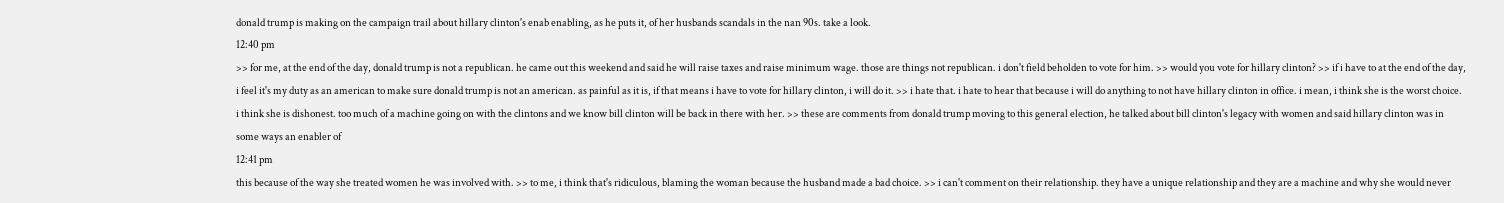donald trump is making on the campaign trail about hillary clinton's enab enabling, as he puts it, of her husbands scandals in the nan 90s. take a look.
12:40 pm
>> for me, at the end of the day, donald trump is not a republican. he came out this weekend and said he will raise taxes and raise minimum wage. those are things not republican. i don't field beholden to vote for him. >> would you vote for hillary clinton? >> if i have to at the end of the day, i feel it's my duty as an american to make sure donald trump is not an american. as painful as it is, if that means i have to vote for hillary clinton, i will do it. >> i hate that. i hate to hear that because i will do anything to not have hillary clinton in office. i mean, i think she is the worst choice. i think she is dishonest. too much of a machine going on with the clintons and we know bill clinton will be back in there with her. >> these are comments from donald trump moving to this general election, he talked about bill clinton's legacy with women and said hillary clinton was in some ways an enabler of
12:41 pm
this because of the way she treated women he was involved with. >> to me, i think that's ridiculous, blaming the woman because the husband made a bad choice. >> i can't comment on their relationship. they have a unique relationship and they are a machine and why she would never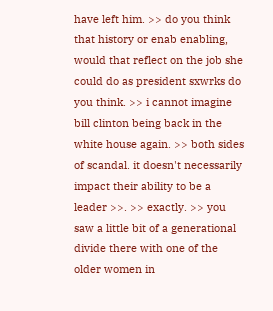have left him. >> do you think that history or enab enabling, would that reflect on the job she could do as president sxwrks do you think. >> i cannot imagine bill clinton being back in the white house again. >> both sides of scandal. it doesn't necessarily impact their ability to be a leader >>. >> exactly. >> you saw a little bit of a generational divide there with one of the older women in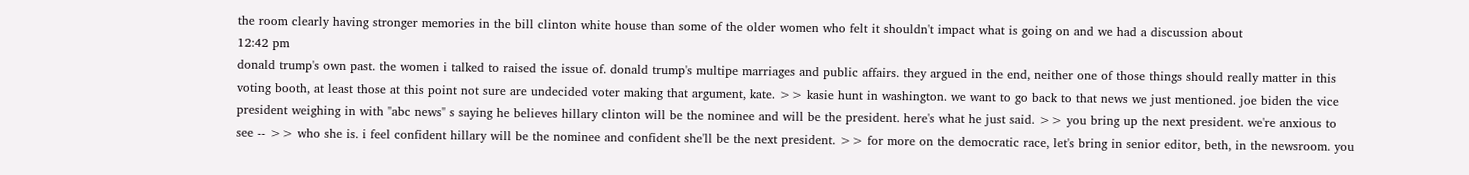the room clearly having stronger memories in the bill clinton white house than some of the older women who felt it shouldn't impact what is going on and we had a discussion about
12:42 pm
donald trump's own past. the women i talked to raised the issue of. donald trump's multipe marriages and public affairs. they argued in the end, neither one of those things should really matter in this voting booth, at least those at this point not sure are undecided voter making that argument, kate. >> kasie hunt in washington. we want to go back to that news we just mentioned. joe biden the vice president weighing in with "abc news" s saying he believes hillary clinton will be the nominee and will be the president. here's what he just said. >> you bring up the next president. we're anxious to see -- >> who she is. i feel confident hillary will be the nominee and confident she'll be the next president. >> for more on the democratic race, let's bring in senior editor, beth, in the newsroom. you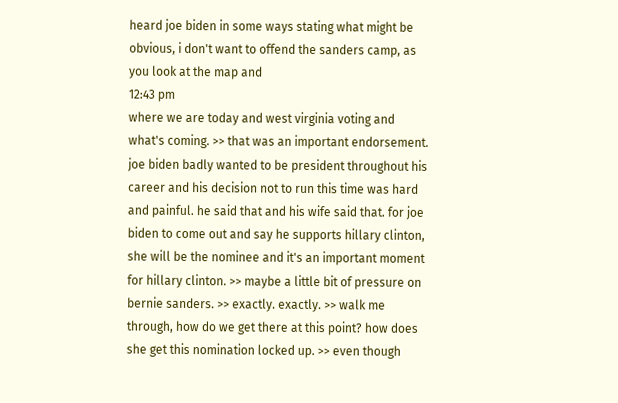heard joe biden in some ways stating what might be obvious, i don't want to offend the sanders camp, as you look at the map and
12:43 pm
where we are today and west virginia voting and what's coming. >> that was an important endorsement. joe biden badly wanted to be president throughout his career and his decision not to run this time was hard and painful. he said that and his wife said that. for joe biden to come out and say he supports hillary clinton, she will be the nominee and it's an important moment for hillary clinton. >> maybe a little bit of pressure on bernie sanders. >> exactly. exactly. >> walk me through, how do we get there at this point? how does she get this nomination locked up. >> even though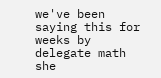we've been saying this for weeks by delegate math she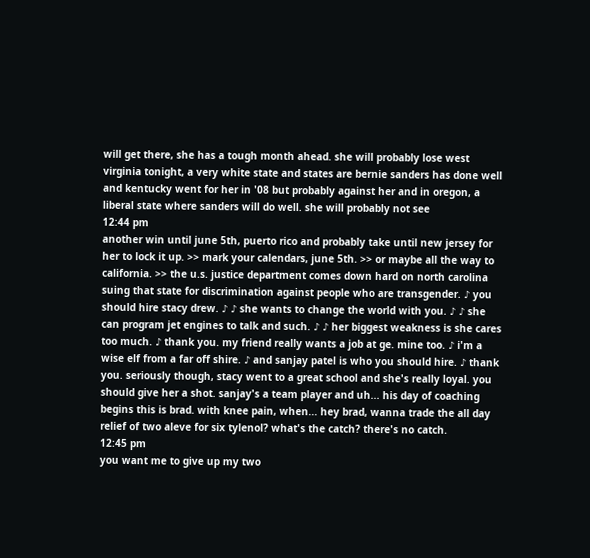will get there, she has a tough month ahead. she will probably lose west virginia tonight, a very white state and states are bernie sanders has done well and kentucky went for her in '08 but probably against her and in oregon, a liberal state where sanders will do well. she will probably not see
12:44 pm
another win until june 5th, puerto rico and probably take until new jersey for her to lock it up. >> mark your calendars, june 5th. >> or maybe all the way to california. >> the u.s. justice department comes down hard on north carolina suing that state for discrimination against people who are transgender. ♪ you should hire stacy drew. ♪ ♪ she wants to change the world with you. ♪ ♪ she can program jet engines to talk and such. ♪ ♪ her biggest weakness is she cares too much. ♪ thank you. my friend really wants a job at ge. mine too. ♪ i'm a wise elf from a far off shire. ♪ and sanjay patel is who you should hire. ♪ thank you. seriously though, stacy went to a great school and she's really loyal. you should give her a shot. sanjay's a team player and uh... his day of coaching begins this is brad. with knee pain, when... hey brad, wanna trade the all day relief of two aleve for six tylenol? what's the catch? there's no catch.
12:45 pm
you want me to give up my two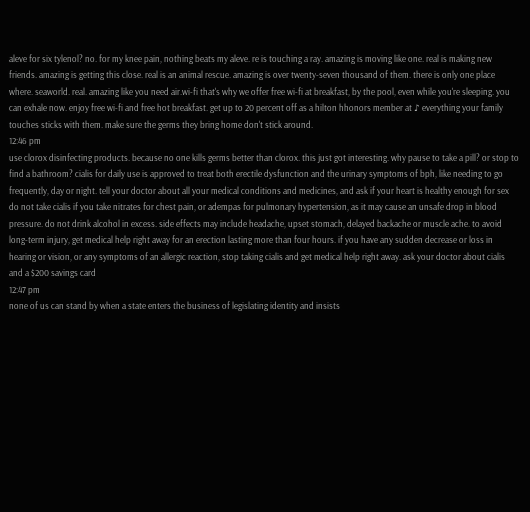aleve for six tylenol? no. for my knee pain, nothing beats my aleve. re is touching a ray. amazing is moving like one. real is making new friends. amazing is getting this close. real is an animal rescue. amazing is over twenty-seven thousand of them. there is only one place where. seaworld. real. amazing like you need air.wi-fi that's why we offer free wi-fi at breakfast, by the pool, even while you're sleeping. you can exhale now. enjoy free wi-fi and free hot breakfast. get up to 20 percent off as a hilton hhonors member at ♪ everything your family touches sticks with them. make sure the germs they bring home don't stick around.
12:46 pm
use clorox disinfecting products. because no one kills germs better than clorox. this just got interesting. why pause to take a pill? or stop to find a bathroom? cialis for daily use is approved to treat both erectile dysfunction and the urinary symptoms of bph, like needing to go frequently, day or night. tell your doctor about all your medical conditions and medicines, and ask if your heart is healthy enough for sex do not take cialis if you take nitrates for chest pain, or adempas for pulmonary hypertension, as it may cause an unsafe drop in blood pressure. do not drink alcohol in excess. side effects may include headache, upset stomach, delayed backache or muscle ache. to avoid long-term injury, get medical help right away for an erection lasting more than four hours. if you have any sudden decrease or loss in hearing or vision, or any symptoms of an allergic reaction, stop taking cialis and get medical help right away. ask your doctor about cialis and a $200 savings card
12:47 pm
none of us can stand by when a state enters the business of legislating identity and insists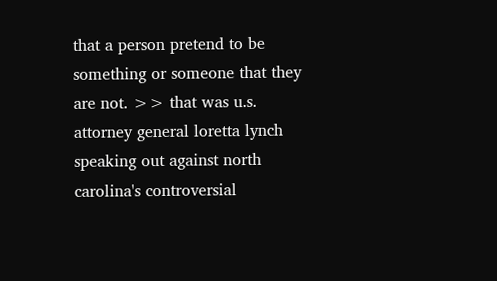that a person pretend to be something or someone that they are not. >> that was u.s. attorney general loretta lynch speaking out against north carolina's controversial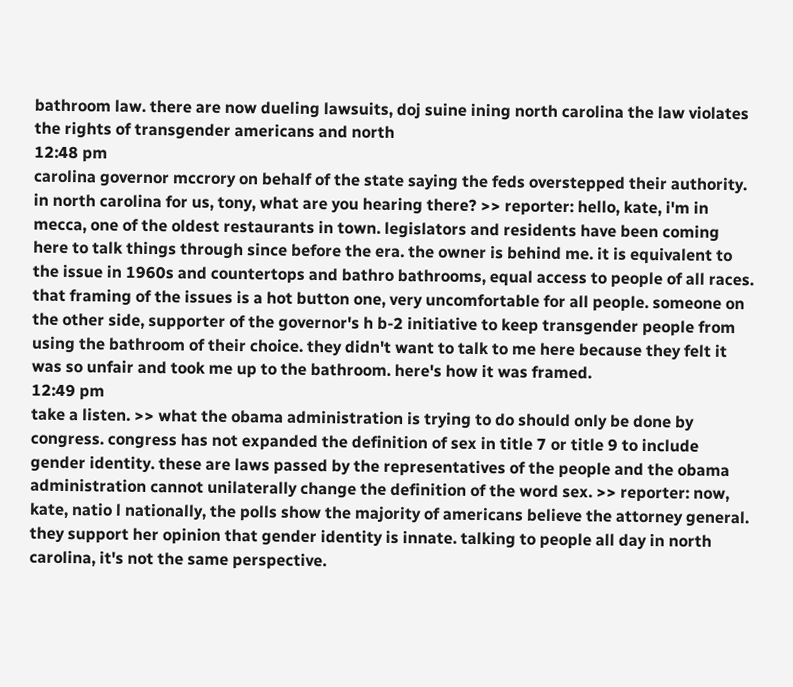bathroom law. there are now dueling lawsuits, doj suine ining north carolina the law violates the rights of transgender americans and north
12:48 pm
carolina governor mccrory on behalf of the state saying the feds overstepped their authority. in north carolina for us, tony, what are you hearing there? >> reporter: hello, kate, i'm in mecca, one of the oldest restaurants in town. legislators and residents have been coming here to talk things through since before the era. the owner is behind me. it is equivalent to the issue in 1960s and countertops and bathro bathrooms, equal access to people of all races. that framing of the issues is a hot button one, very uncomfortable for all people. someone on the other side, supporter of the governor's h b-2 initiative to keep transgender people from using the bathroom of their choice. they didn't want to talk to me here because they felt it was so unfair and took me up to the bathroom. here's how it was framed.
12:49 pm
take a listen. >> what the obama administration is trying to do should only be done by congress. congress has not expanded the definition of sex in title 7 or title 9 to include gender identity. these are laws passed by the representatives of the people and the obama administration cannot unilaterally change the definition of the word sex. >> reporter: now, kate, natio l nationally, the polls show the majority of americans believe the attorney general. they support her opinion that gender identity is innate. talking to people all day in north carolina, it's not the same perspective.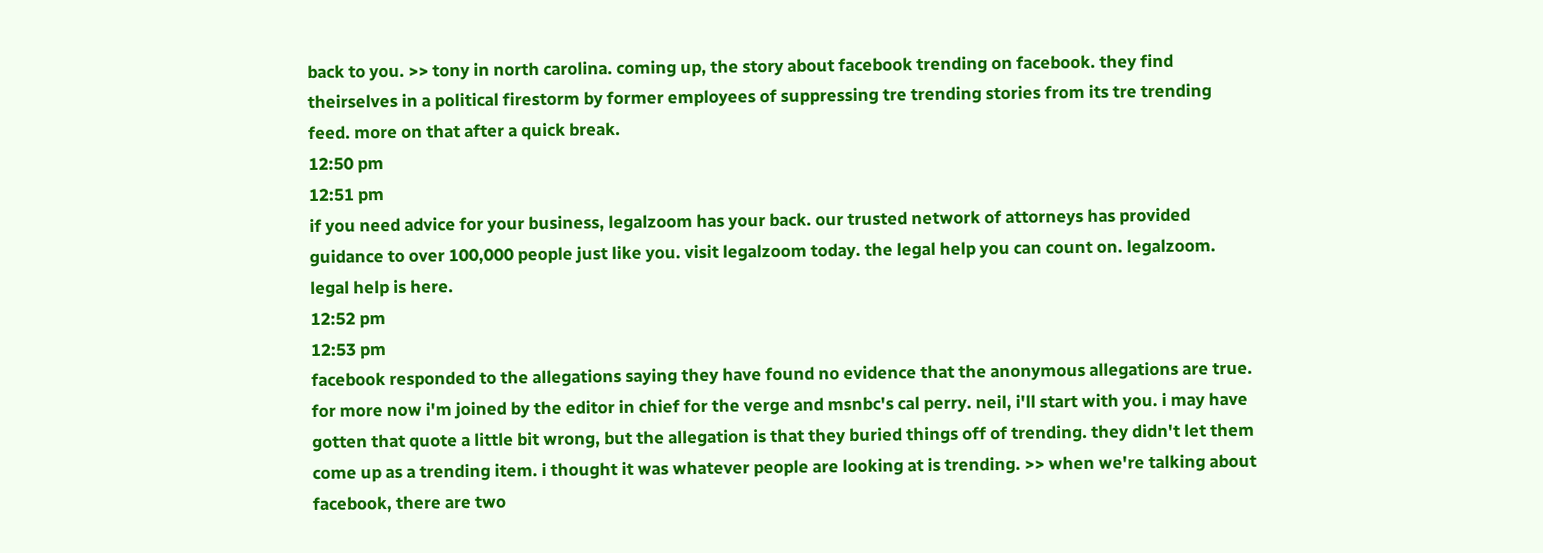back to you. >> tony in north carolina. coming up, the story about facebook trending on facebook. they find theirselves in a political firestorm by former employees of suppressing tre trending stories from its tre trending feed. more on that after a quick break.
12:50 pm
12:51 pm
if you need advice for your business, legalzoom has your back. our trusted network of attorneys has provided guidance to over 100,000 people just like you. visit legalzoom today. the legal help you can count on. legalzoom. legal help is here.
12:52 pm
12:53 pm
facebook responded to the allegations saying they have found no evidence that the anonymous allegations are true. for more now i'm joined by the editor in chief for the verge and msnbc's cal perry. neil, i'll start with you. i may have gotten that quote a little bit wrong, but the allegation is that they buried things off of trending. they didn't let them come up as a trending item. i thought it was whatever people are looking at is trending. >> when we're talking about facebook, there are two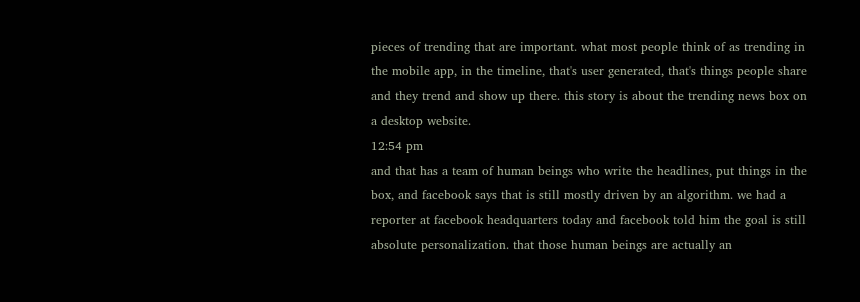pieces of trending that are important. what most people think of as trending in the mobile app, in the timeline, that's user generated, that's things people share and they trend and show up there. this story is about the trending news box on a desktop website.
12:54 pm
and that has a team of human beings who write the headlines, put things in the box, and facebook says that is still mostly driven by an algorithm. we had a reporter at facebook headquarters today and facebook told him the goal is still absolute personalization. that those human beings are actually an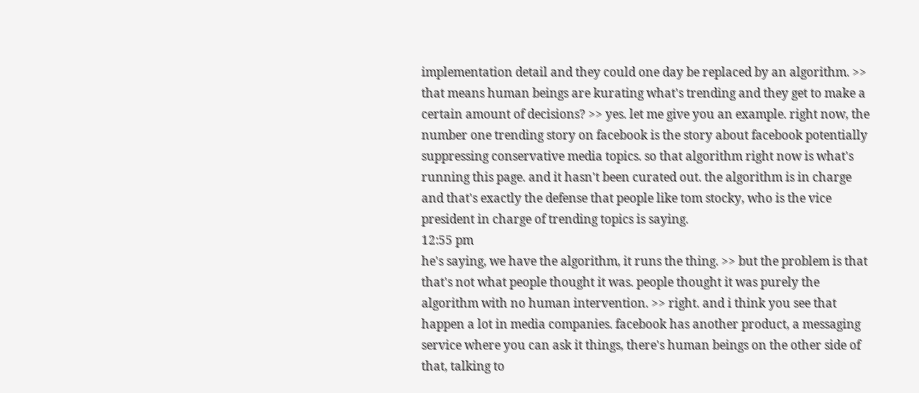implementation detail and they could one day be replaced by an algorithm. >> that means human beings are kurating what's trending and they get to make a certain amount of decisions? >> yes. let me give you an example. right now, the number one trending story on facebook is the story about facebook potentially suppressing conservative media topics. so that algorithm right now is what's running this page. and it hasn't been curated out. the algorithm is in charge and that's exactly the defense that people like tom stocky, who is the vice president in charge of trending topics is saying.
12:55 pm
he's saying, we have the algorithm, it runs the thing. >> but the problem is that that's not what people thought it was. people thought it was purely the algorithm with no human intervention. >> right. and i think you see that happen a lot in media companies. facebook has another product, a messaging service where you can ask it things, there's human beings on the other side of that, talking to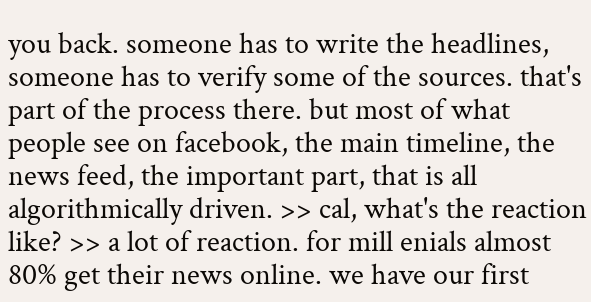you back. someone has to write the headlines, someone has to verify some of the sources. that's part of the process there. but most of what people see on facebook, the main timeline, the news feed, the important part, that is all algorithmically driven. >> cal, what's the reaction like? >> a lot of reaction. for mill enials almost 80% get their news online. we have our first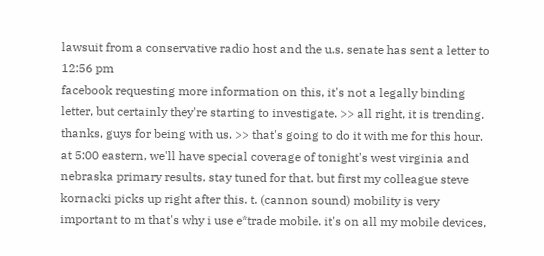lawsuit from a conservative radio host and the u.s. senate has sent a letter to
12:56 pm
facebook requesting more information on this, it's not a legally binding letter, but certainly they're starting to investigate. >> all right, it is trending. thanks, guys for being with us. >> that's going to do it with me for this hour. at 5:00 eastern, we'll have special coverage of tonight's west virginia and nebraska primary results. stay tuned for that. but first my colleague steve kornacki picks up right after this. t. (cannon sound) mobility is very important to m that's why i use e*trade mobile. it's on all my mobile devices,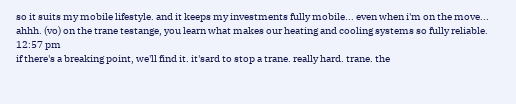so it suits my mobile lifestyle. and it keeps my investments fully mobile... even when i'm on the move... ahhh. (vo) on the trane testange, you learn what makes our heating and cooling systems so fully reliable.
12:57 pm
if there's a breaking point, we'll find it. it'sard to stop a trane. really hard. trane. the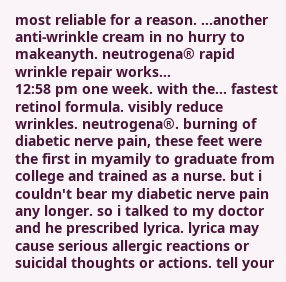most reliable for a reason. ...another anti-wrinkle cream in no hurry to makeanyth. neutrogena® rapid wrinkle repair works...
12:58 pm one week. with the... fastest retinol formula. visibly reduce wrinkles. neutrogena®. burning of diabetic nerve pain, these feet were the first in myamily to graduate from college and trained as a nurse. but i couldn't bear my diabetic nerve pain any longer. so i talked to my doctor and he prescribed lyrica. lyrica may cause serious allergic reactions or suicidal thoughts or actions. tell your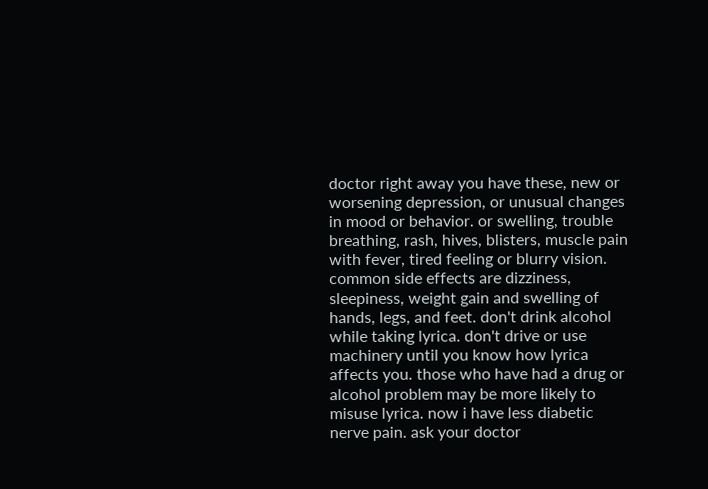doctor right away you have these, new or worsening depression, or unusual changes in mood or behavior. or swelling, trouble breathing, rash, hives, blisters, muscle pain with fever, tired feeling or blurry vision. common side effects are dizziness, sleepiness, weight gain and swelling of hands, legs, and feet. don't drink alcohol while taking lyrica. don't drive or use machinery until you know how lyrica affects you. those who have had a drug or alcohol problem may be more likely to misuse lyrica. now i have less diabetic nerve pain. ask your doctor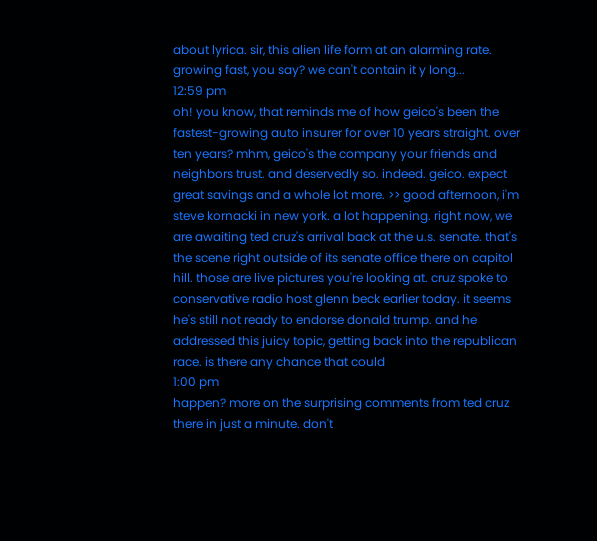about lyrica. sir, this alien life form at an alarming rate. growing fast, you say? we can't contain it y long...
12:59 pm
oh! you know, that reminds me of how geico's been the fastest-growing auto insurer for over 10 years straight. over ten years? mhm, geico's the company your friends and neighbors trust. and deservedly so. indeed. geico. expect great savings and a whole lot more. >> good afternoon, i'm steve kornacki in new york. a lot happening. right now, we are awaiting ted cruz's arrival back at the u.s. senate. that's the scene right outside of its senate office there on capitol hill. those are live pictures you're looking at. cruz spoke to conservative radio host glenn beck earlier today. it seems he's still not ready to endorse donald trump. and he addressed this juicy topic, getting back into the republican race. is there any chance that could
1:00 pm
happen? more on the surprising comments from ted cruz there in just a minute. don't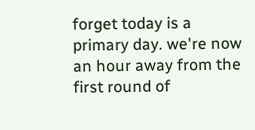forget today is a primary day. we're now an hour away from the first round of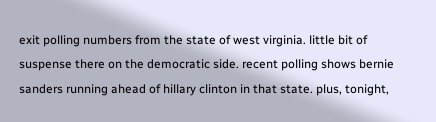exit polling numbers from the state of west virginia. little bit of suspense there on the democratic side. recent polling shows bernie sanders running ahead of hillary clinton in that state. plus, tonight,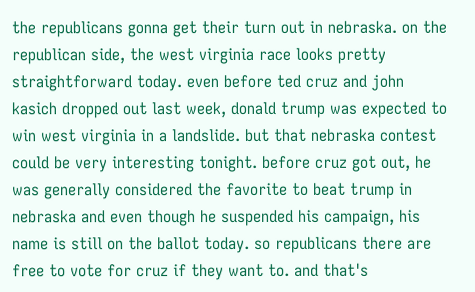the republicans gonna get their turn out in nebraska. on the republican side, the west virginia race looks pretty straightforward today. even before ted cruz and john kasich dropped out last week, donald trump was expected to win west virginia in a landslide. but that nebraska contest could be very interesting tonight. before cruz got out, he was generally considered the favorite to beat trump in nebraska and even though he suspended his campaign, his name is still on the ballot today. so republicans there are free to vote for cruz if they want to. and that's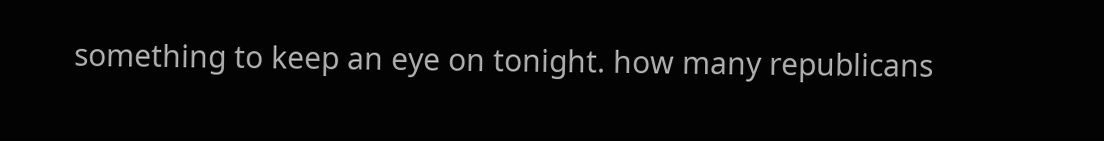something to keep an eye on tonight. how many republicans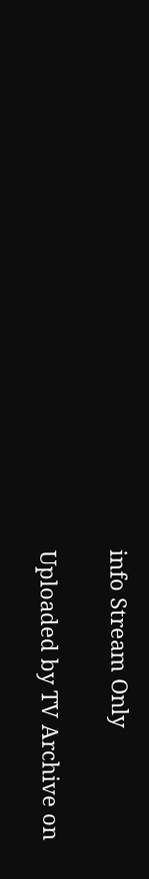info Stream Only

Uploaded by TV Archive on